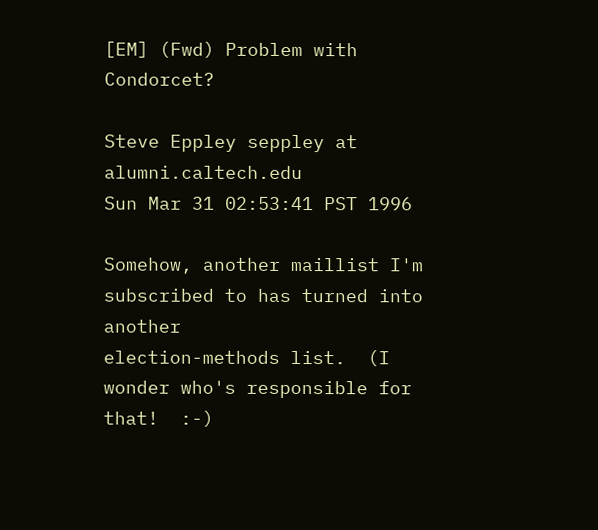[EM] (Fwd) Problem with Condorcet?

Steve Eppley seppley at alumni.caltech.edu
Sun Mar 31 02:53:41 PST 1996

Somehow, another maillist I'm subscribed to has turned into another
election-methods list.  (I wonder who's responsible for that!  :-)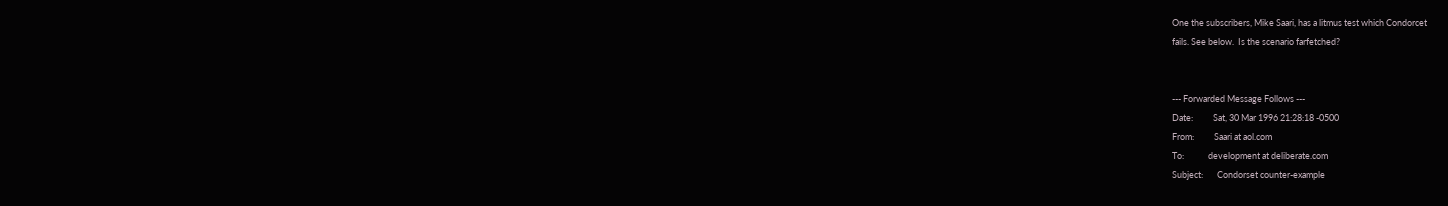One the subscribers, Mike Saari, has a litmus test which Condorcet
fails. See below.  Is the scenario farfetched?


--- Forwarded Message Follows ---
Date:          Sat, 30 Mar 1996 21:28:18 -0500
From:          Saari at aol.com
To:            development at deliberate.com
Subject:       Condorset counter-example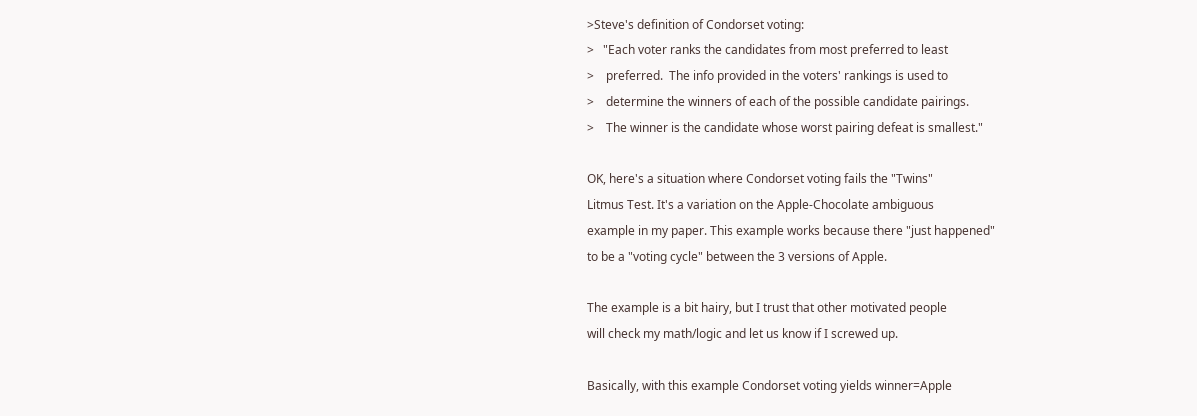>Steve's definition of Condorset voting:
>   "Each voter ranks the candidates from most preferred to least
>    preferred.  The info provided in the voters' rankings is used to
>    determine the winners of each of the possible candidate pairings.
>    The winner is the candidate whose worst pairing defeat is smallest."

OK, here's a situation where Condorset voting fails the "Twins"
Litmus Test. It's a variation on the Apple-Chocolate ambiguous
example in my paper. This example works because there "just happened"
to be a "voting cycle" between the 3 versions of Apple.

The example is a bit hairy, but I trust that other motivated people
will check my math/logic and let us know if I screwed up.

Basically, with this example Condorset voting yields winner=Apple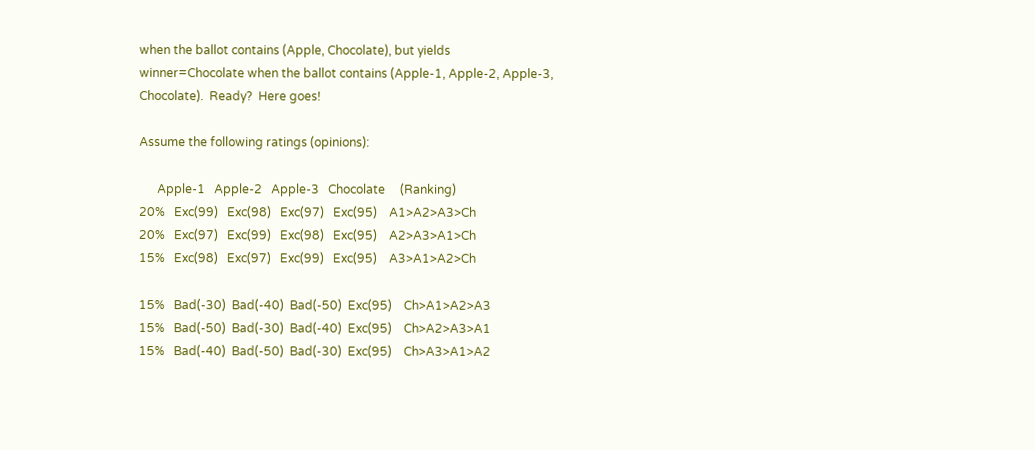when the ballot contains (Apple, Chocolate), but yields
winner=Chocolate when the ballot contains (Apple-1, Apple-2, Apple-3,
Chocolate).  Ready?  Here goes!

Assume the following ratings (opinions):

      Apple-1   Apple-2   Apple-3   Chocolate     (Ranking)
20%   Exc(99)   Exc(98)   Exc(97)   Exc(95)    A1>A2>A3>Ch
20%   Exc(97)   Exc(99)   Exc(98)   Exc(95)    A2>A3>A1>Ch
15%   Exc(98)   Exc(97)   Exc(99)   Exc(95)    A3>A1>A2>Ch

15%   Bad(-30)  Bad(-40)  Bad(-50)  Exc(95)    Ch>A1>A2>A3
15%   Bad(-50)  Bad(-30)  Bad(-40)  Exc(95)    Ch>A2>A3>A1
15%   Bad(-40)  Bad(-50)  Bad(-30)  Exc(95)    Ch>A3>A1>A2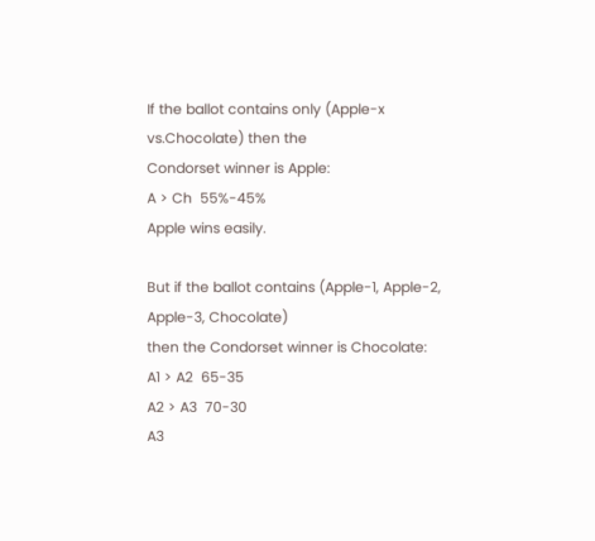If the ballot contains only (Apple-x vs.Chocolate) then the
Condorset winner is Apple:
A > Ch  55%-45%
Apple wins easily.

But if the ballot contains (Apple-1, Apple-2, Apple-3, Chocolate)
then the Condorset winner is Chocolate:
A1 > A2  65-35
A2 > A3  70-30
A3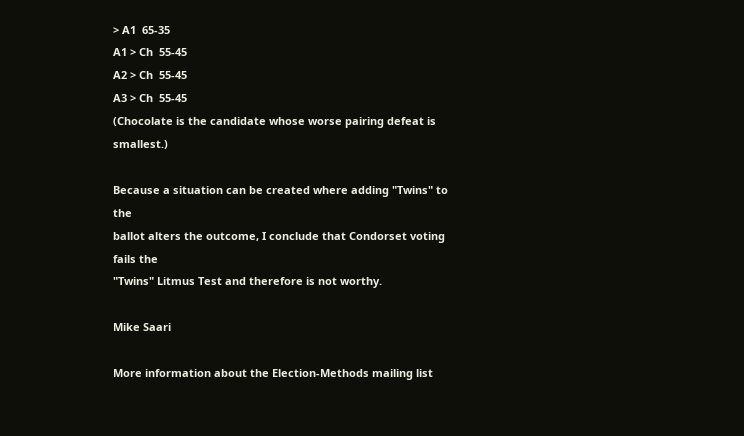> A1  65-35
A1 > Ch  55-45
A2 > Ch  55-45
A3 > Ch  55-45
(Chocolate is the candidate whose worse pairing defeat is smallest.)

Because a situation can be created where adding "Twins" to the
ballot alters the outcome, I conclude that Condorset voting fails the
"Twins" Litmus Test and therefore is not worthy.

Mike Saari

More information about the Election-Methods mailing list